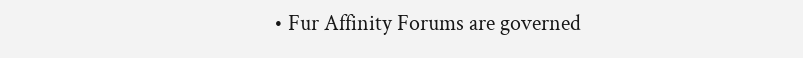• Fur Affinity Forums are governed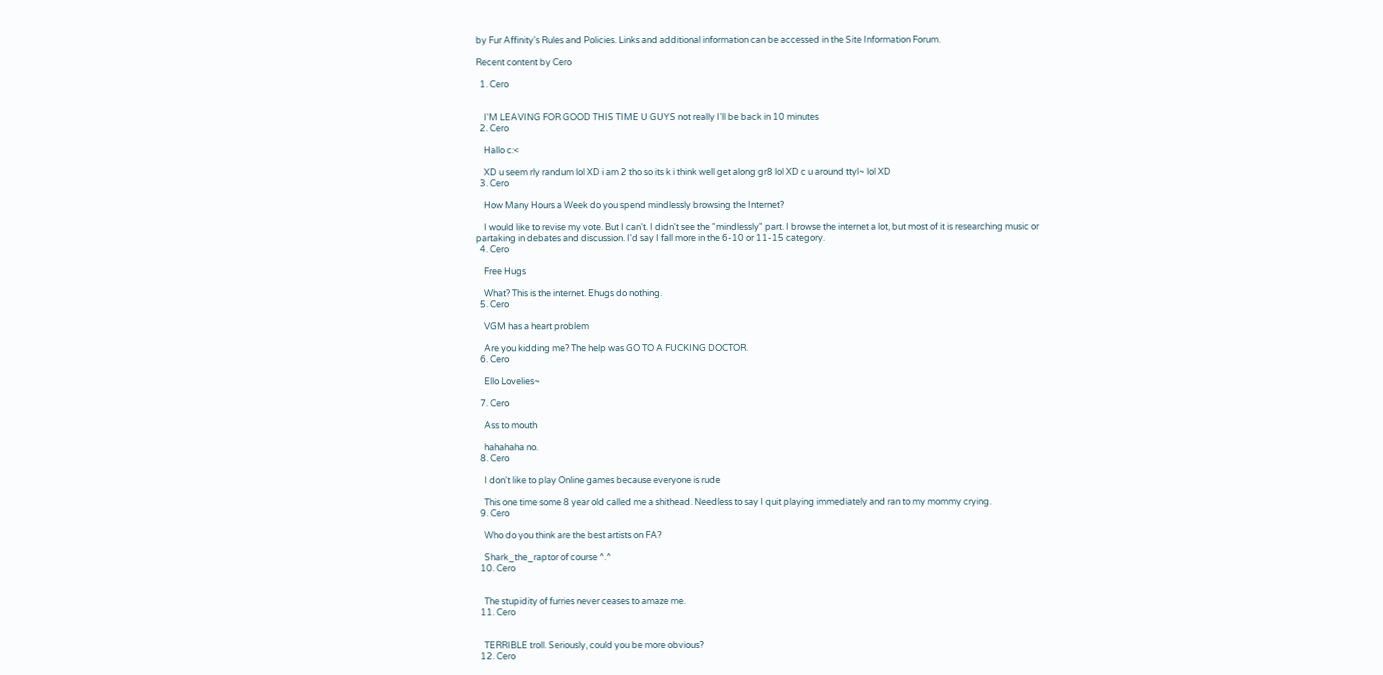by Fur Affinity's Rules and Policies. Links and additional information can be accessed in the Site Information Forum.

Recent content by Cero

  1. Cero


    I'M LEAVING FOR GOOD THIS TIME U GUYS not really I'll be back in 10 minutes
  2. Cero

    Hallo c:<

    XD u seem rly randum lol XD i am 2 tho so its k i think well get along gr8 lol XD c u around ttyl~ lol XD
  3. Cero

    How Many Hours a Week do you spend mindlessly browsing the Internet?

    I would like to revise my vote. But I can't. I didn't see the "mindlessly" part. I browse the internet a lot, but most of it is researching music or partaking in debates and discussion. I'd say I fall more in the 6-10 or 11-15 category.
  4. Cero

    Free Hugs

    What? This is the internet. Ehugs do nothing.
  5. Cero

    VGM has a heart problem

    Are you kidding me? The help was GO TO A FUCKING DOCTOR.
  6. Cero

    Ello Lovelies~

  7. Cero

    Ass to mouth

    hahahaha no.
  8. Cero

    I don't like to play Online games because everyone is rude

    This one time some 8 year old called me a shithead. Needless to say I quit playing immediately and ran to my mommy crying.
  9. Cero

    Who do you think are the best artists on FA?

    Shark_the_raptor of course ^.^
  10. Cero


    The stupidity of furries never ceases to amaze me.
  11. Cero


    TERRIBLE troll. Seriously, could you be more obvious?
  12. Cero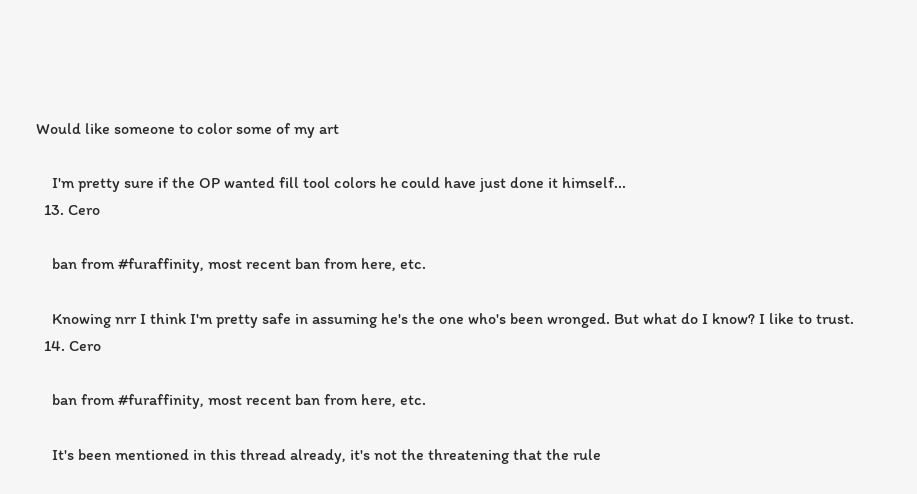Would like someone to color some of my art

    I'm pretty sure if the OP wanted fill tool colors he could have just done it himself...
  13. Cero

    ban from #furaffinity, most recent ban from here, etc.

    Knowing nrr I think I'm pretty safe in assuming he's the one who's been wronged. But what do I know? I like to trust.
  14. Cero

    ban from #furaffinity, most recent ban from here, etc.

    It's been mentioned in this thread already, it's not the threatening that the rule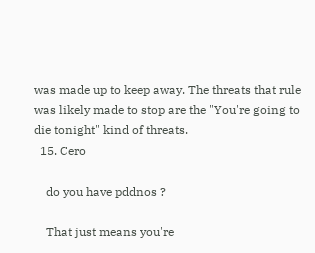was made up to keep away. The threats that rule was likely made to stop are the "You're going to die tonight" kind of threats.
  15. Cero

    do you have pddnos ?

    That just means you're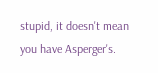stupid, it doesn't mean you have Asperger's.